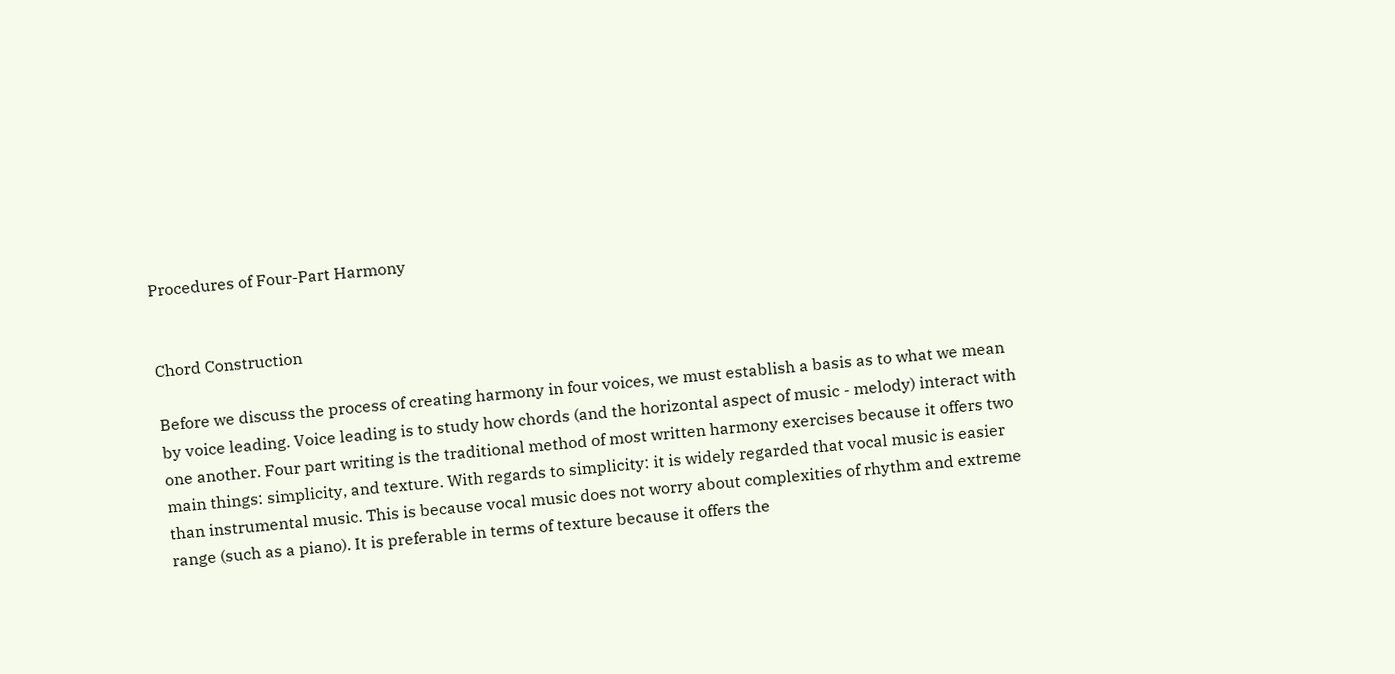Procedures of Four-Part Harmony


Chord Construction

Before we discuss the process of creating harmony in four voices, we must establish a basis as to what we mean by voice leading. Voice leading is to study how chords (and the horizontal aspect of music - melody) interact with one another. Four part writing is the traditional method of most written harmony exercises because it offers two main things: simplicity, and texture. With regards to simplicity: it is widely regarded that vocal music is easier than instrumental music. This is because vocal music does not worry about complexities of rhythm and extreme range (such as a piano). It is preferable in terms of texture because it offers the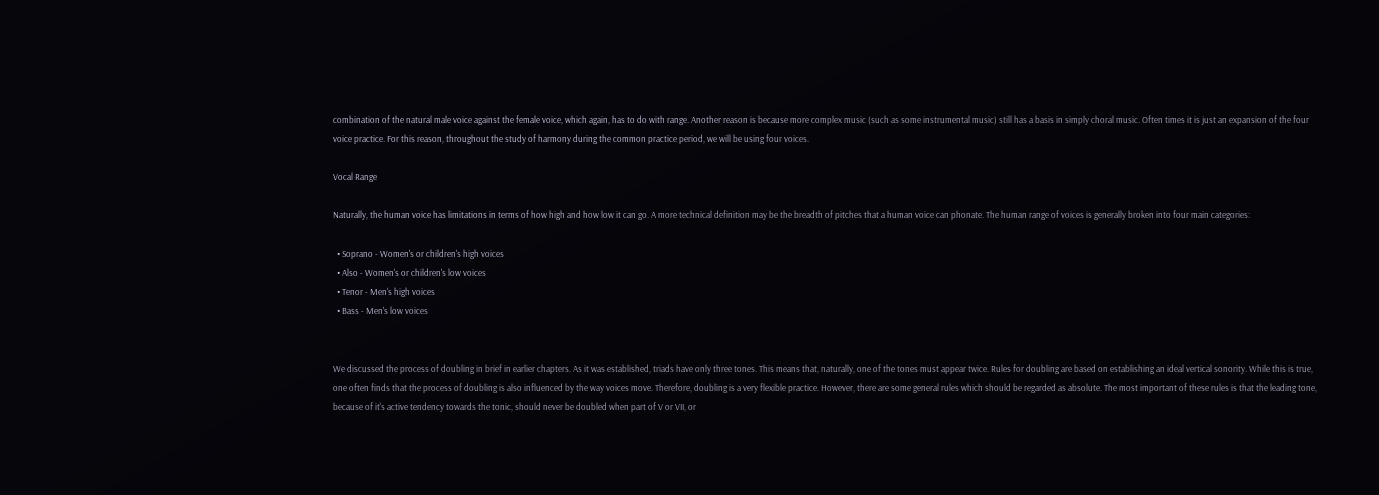combination of the natural male voice against the female voice, which again, has to do with range. Another reason is because more complex music (such as some instrumental music) still has a basis in simply choral music. Often times it is just an expansion of the four voice practice. For this reason, throughout the study of harmony during the common practice period, we will be using four voices.

Vocal Range

Naturally, the human voice has limitations in terms of how high and how low it can go. A more technical definition may be the breadth of pitches that a human voice can phonate. The human range of voices is generally broken into four main categories:

  • Soprano - Women's or children's high voices
  • Also - Women's or children's low voices
  • Tenor - Men's high voices
  • Bass - Men's low voices


We discussed the process of doubling in brief in earlier chapters. As it was established, triads have only three tones. This means that, naturally, one of the tones must appear twice. Rules for doubling are based on establishing an ideal vertical sonority. While this is true, one often finds that the process of doubling is also influenced by the way voices move. Therefore, doubling is a very flexible practice. However, there are some general rules which should be regarded as absolute. The most important of these rules is that the leading tone, because of it's active tendency towards the tonic, should never be doubled when part of V or VII, or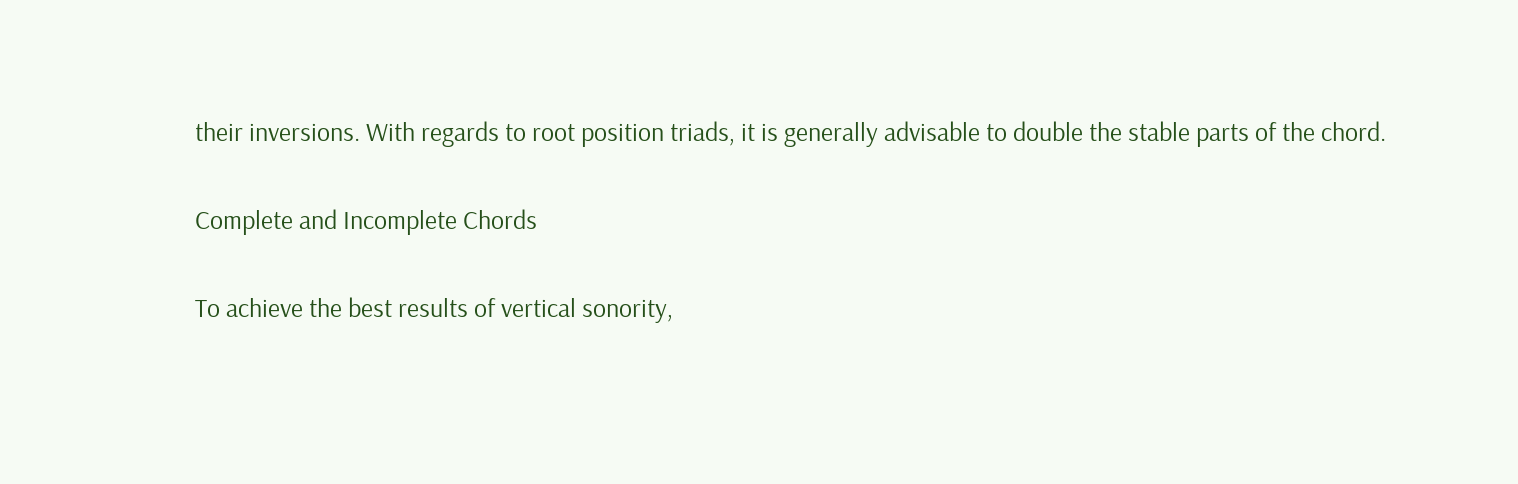their inversions. With regards to root position triads, it is generally advisable to double the stable parts of the chord.

Complete and Incomplete Chords

To achieve the best results of vertical sonority,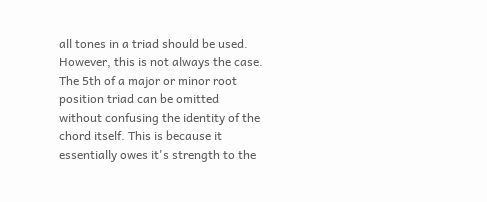all tones in a triad should be used. However, this is not always the case. The 5th of a major or minor root position triad can be omitted without confusing the identity of the chord itself. This is because it essentially owes it's strength to the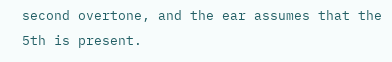second overtone, and the ear assumes that the 5th is present.